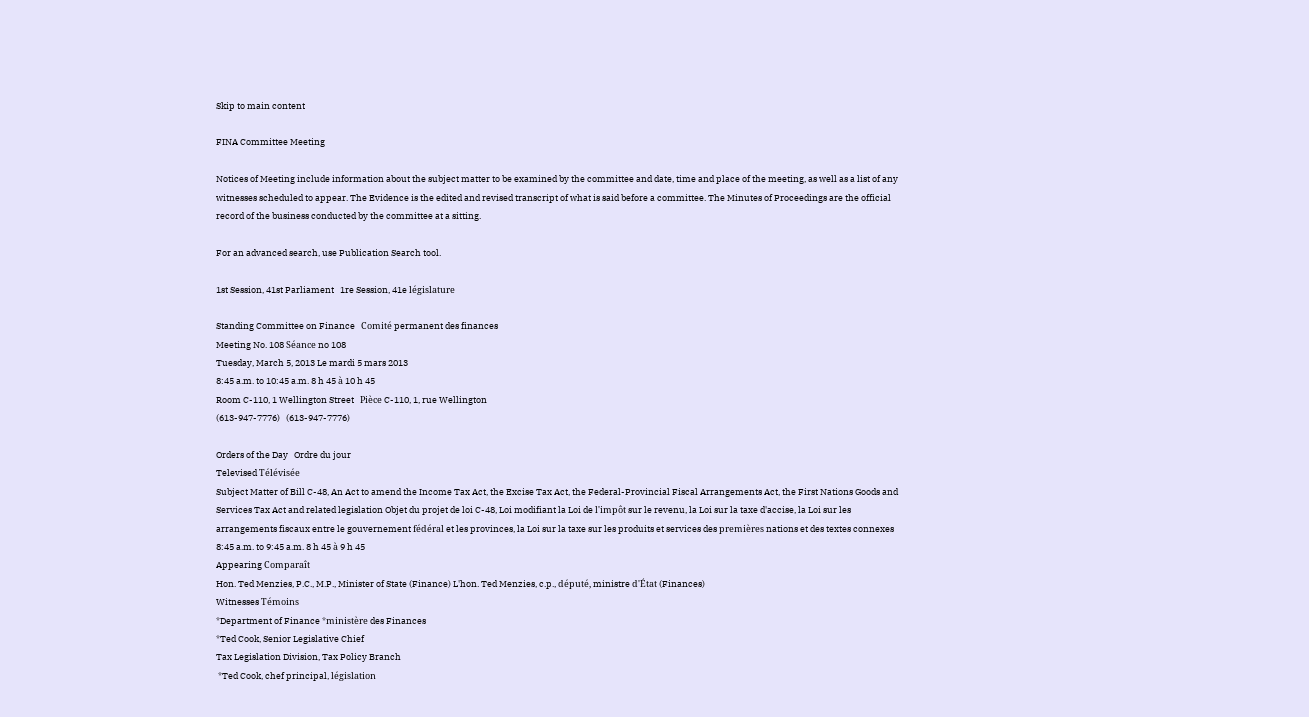Skip to main content

FINA Committee Meeting

Notices of Meeting include information about the subject matter to be examined by the committee and date, time and place of the meeting, as well as a list of any witnesses scheduled to appear. The Evidence is the edited and revised transcript of what is said before a committee. The Minutes of Proceedings are the official record of the business conducted by the committee at a sitting.

For an advanced search, use Publication Search tool.

1st Session, 41st Parliament   1re Session, 41e législature

Standing Committee on Finance   Comité permanent des finances
Meeting No. 108 Séance no 108
Tuesday, March 5, 2013 Le mardi 5 mars 2013
8:45 a.m. to 10:45 a.m. 8 h 45 à 10 h 45
Room C-110, 1 Wellington Street   Pièce C-110, 1, rue Wellington
(613-947-7776)   (613-947-7776)

Orders of the Day   Ordre du jour
Televised Télévisée
Subject Matter of Bill C-48, An Act to amend the Income Tax Act, the Excise Tax Act, the Federal-Provincial Fiscal Arrangements Act, the First Nations Goods and Services Tax Act and related legislation Objet du projet de loi C-48, Loi modifiant la Loi de l'impôt sur le revenu, la Loi sur la taxe d'accise, la Loi sur les arrangements fiscaux entre le gouvernement fédéral et les provinces, la Loi sur la taxe sur les produits et services des premières nations et des textes connexes
8:45 a.m. to 9:45 a.m. 8 h 45 à 9 h 45
Appearing Comparaît
Hon. Ted Menzies, P.C., M.P., Minister of State (Finance) L'hon. Ted Menzies, c.p., député, ministre d'État (Finances)
Witnesses Témoins
*Department of Finance *ministère des Finances
*Ted Cook, Senior Legislative Chief
Tax Legislation Division, Tax Policy Branch
 *Ted Cook, chef principal, législation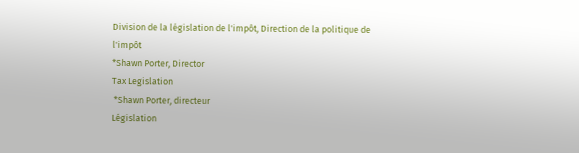Division de la législation de l'impôt, Direction de la politique de l'impôt
*Shawn Porter, Director
Tax Legislation
 *Shawn Porter, directeur
Législation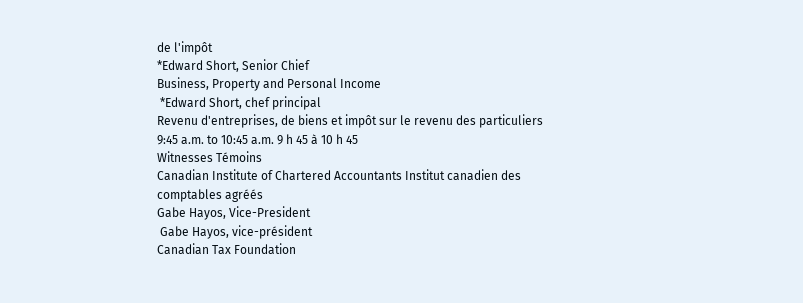de l'impôt
*Edward Short, Senior Chief
Business, Property and Personal Income
 *Edward Short, chef principal
Revenu d'entreprises, de biens et impôt sur le revenu des particuliers
9:45 a.m. to 10:45 a.m. 9 h 45 à 10 h 45
Witnesses Témoins
Canadian Institute of Chartered Accountants Institut canadien des comptables agréés
Gabe Hayos, Vice-President
 Gabe Hayos, vice-président
Canadian Tax Foundation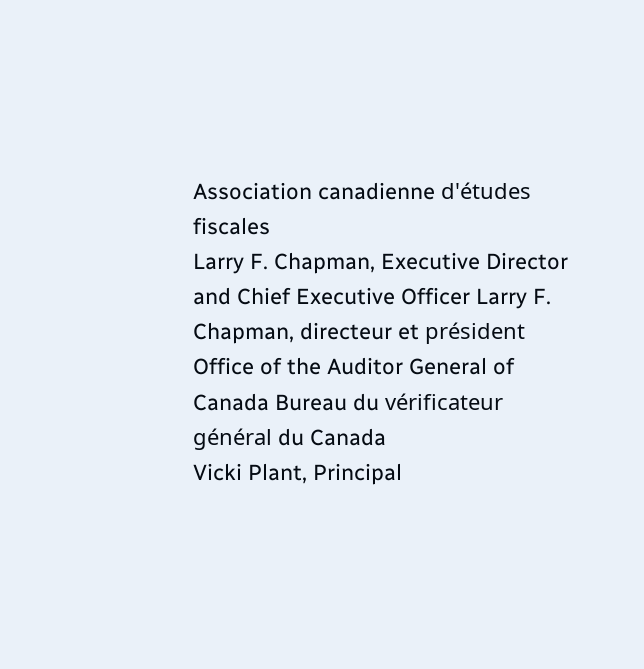Association canadienne d'études fiscales
Larry F. Chapman, Executive Director and Chief Executive Officer Larry F. Chapman, directeur et président
Office of the Auditor General of Canada Bureau du vérificateur général du Canada
Vicki Plant, Principal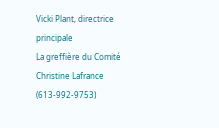Vicki Plant, directrice principale
La greffière du Comité
Christine Lafrance (613-992-9753)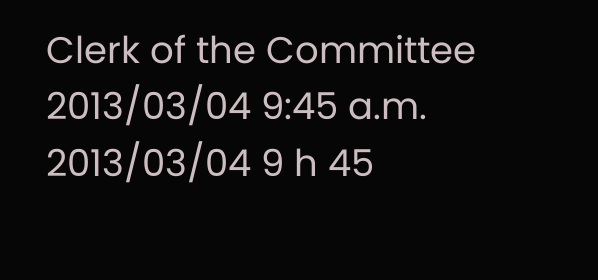Clerk of the Committee
2013/03/04 9:45 a.m.   2013/03/04 9 h 45